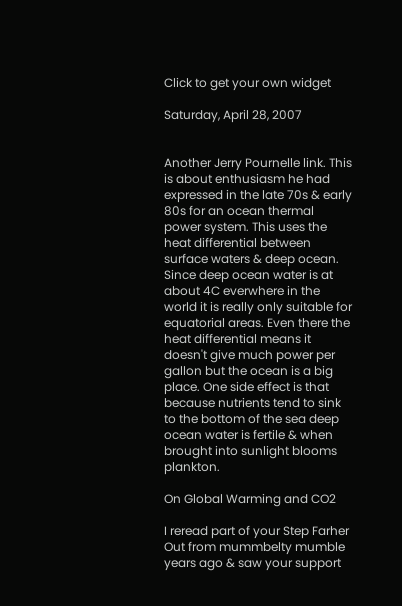Click to get your own widget

Saturday, April 28, 2007


Another Jerry Pournelle link. This is about enthusiasm he had expressed in the late 70s & early 80s for an ocean thermal power system. This uses the heat differential between surface waters & deep ocean. Since deep ocean water is at about 4C everwhere in the world it is really only suitable for equatorial areas. Even there the heat differential means it doesn't give much power per gallon but the ocean is a big place. One side effect is that because nutrients tend to sink to the bottom of the sea deep ocean water is fertile & when brought into sunlight blooms plankton.

On Global Warming and CO2

I reread part of your Step Farher Out from mummbelty mumble years ago & saw your support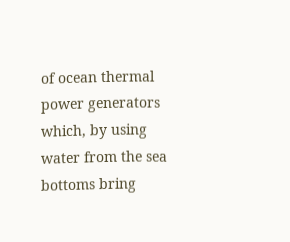of ocean thermal power generators which, by using water from the sea bottoms bring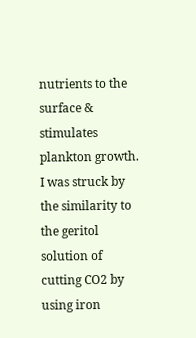nutrients to the surface & stimulates plankton growth. I was struck by the similarity to the geritol solution of cutting CO2 by using iron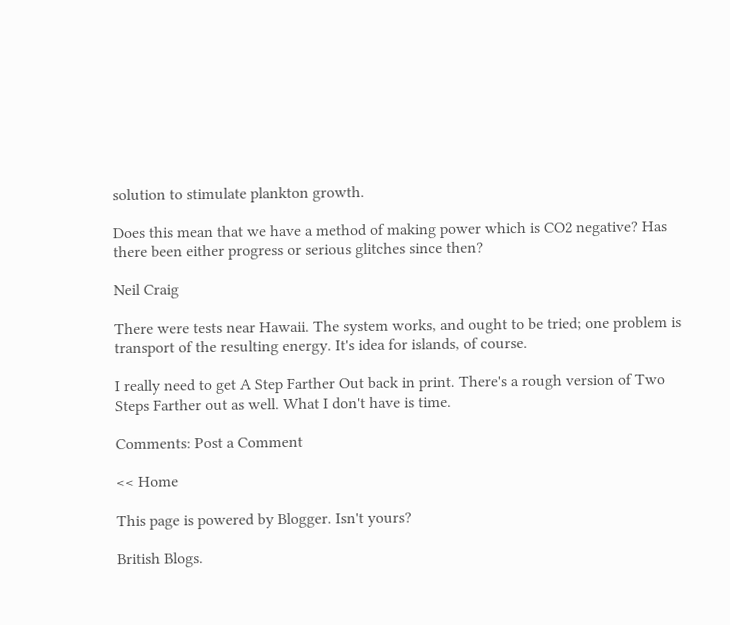solution to stimulate plankton growth.

Does this mean that we have a method of making power which is CO2 negative? Has there been either progress or serious glitches since then?

Neil Craig

There were tests near Hawaii. The system works, and ought to be tried; one problem is transport of the resulting energy. It's idea for islands, of course.

I really need to get A Step Farther Out back in print. There's a rough version of Two Steps Farther out as well. What I don't have is time.

Comments: Post a Comment

<< Home

This page is powered by Blogger. Isn't yours?

British Blogs.